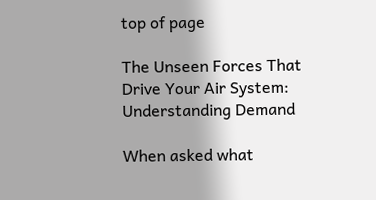top of page

The Unseen Forces That Drive Your Air System: Understanding Demand

When asked what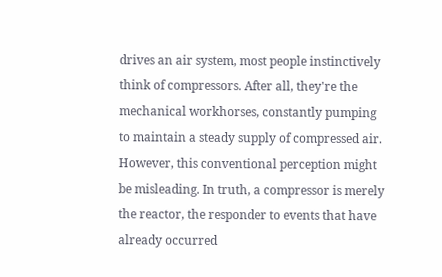drives an air system, most people instinctively think of compressors. After all, they're the mechanical workhorses, constantly pumping to maintain a steady supply of compressed air. However, this conventional perception might be misleading. In truth, a compressor is merely the reactor, the responder to events that have already occurred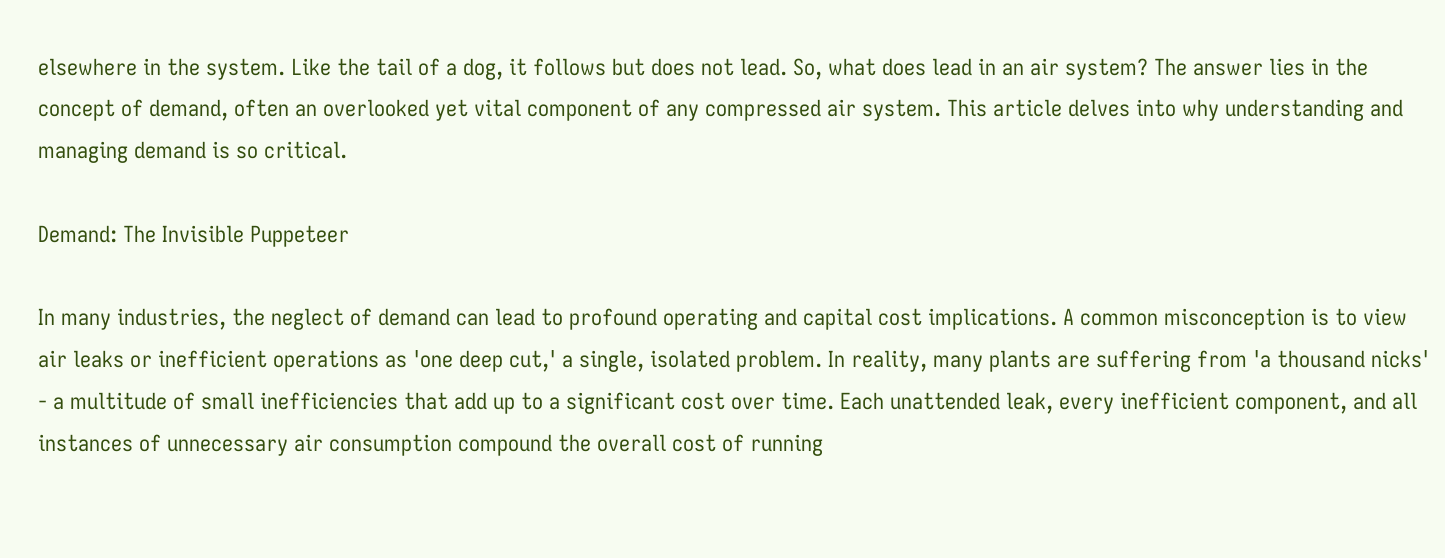elsewhere in the system. Like the tail of a dog, it follows but does not lead. So, what does lead in an air system? The answer lies in the concept of demand, often an overlooked yet vital component of any compressed air system. This article delves into why understanding and managing demand is so critical.

Demand: The Invisible Puppeteer

In many industries, the neglect of demand can lead to profound operating and capital cost implications. A common misconception is to view air leaks or inefficient operations as 'one deep cut,' a single, isolated problem. In reality, many plants are suffering from 'a thousand nicks' - a multitude of small inefficiencies that add up to a significant cost over time. Each unattended leak, every inefficient component, and all instances of unnecessary air consumption compound the overall cost of running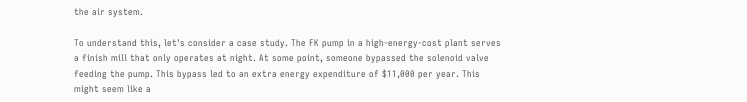the air system.

To understand this, let's consider a case study. The FK pump in a high-energy-cost plant serves a finish mill that only operates at night. At some point, someone bypassed the solenoid valve feeding the pump. This bypass led to an extra energy expenditure of $11,000 per year. This might seem like a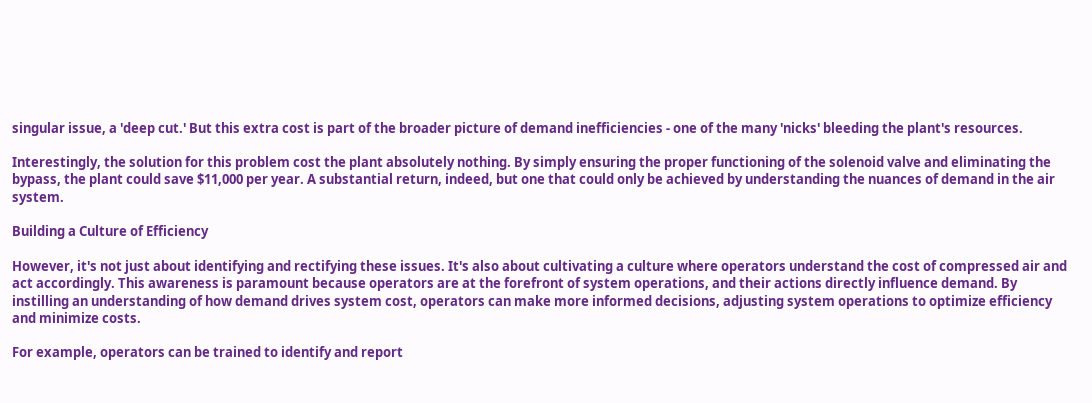singular issue, a 'deep cut.' But this extra cost is part of the broader picture of demand inefficiencies - one of the many 'nicks' bleeding the plant's resources.

Interestingly, the solution for this problem cost the plant absolutely nothing. By simply ensuring the proper functioning of the solenoid valve and eliminating the bypass, the plant could save $11,000 per year. A substantial return, indeed, but one that could only be achieved by understanding the nuances of demand in the air system.

Building a Culture of Efficiency

However, it's not just about identifying and rectifying these issues. It's also about cultivating a culture where operators understand the cost of compressed air and act accordingly. This awareness is paramount because operators are at the forefront of system operations, and their actions directly influence demand. By instilling an understanding of how demand drives system cost, operators can make more informed decisions, adjusting system operations to optimize efficiency and minimize costs.

For example, operators can be trained to identify and report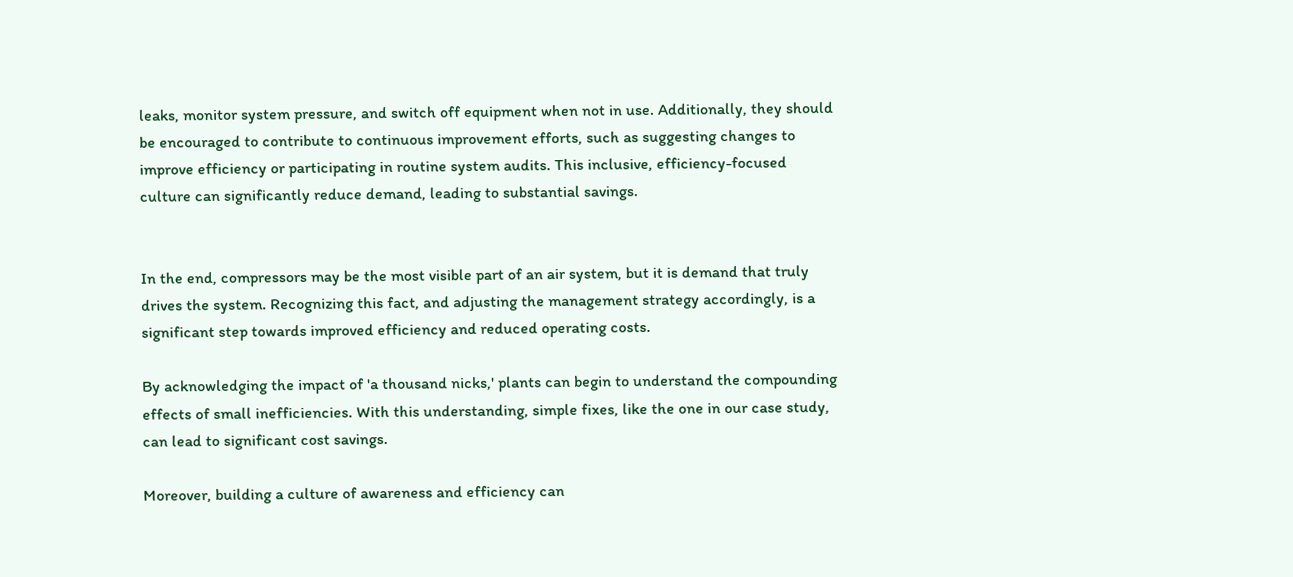leaks, monitor system pressure, and switch off equipment when not in use. Additionally, they should be encouraged to contribute to continuous improvement efforts, such as suggesting changes to improve efficiency or participating in routine system audits. This inclusive, efficiency-focused culture can significantly reduce demand, leading to substantial savings.


In the end, compressors may be the most visible part of an air system, but it is demand that truly drives the system. Recognizing this fact, and adjusting the management strategy accordingly, is a significant step towards improved efficiency and reduced operating costs.

By acknowledging the impact of 'a thousand nicks,' plants can begin to understand the compounding effects of small inefficiencies. With this understanding, simple fixes, like the one in our case study, can lead to significant cost savings.

Moreover, building a culture of awareness and efficiency can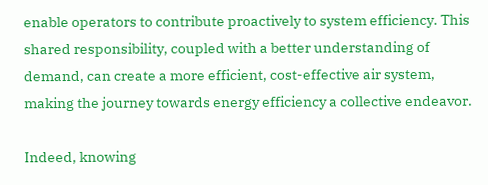enable operators to contribute proactively to system efficiency. This shared responsibility, coupled with a better understanding of demand, can create a more efficient, cost-effective air system, making the journey towards energy efficiency a collective endeavor.

Indeed, knowing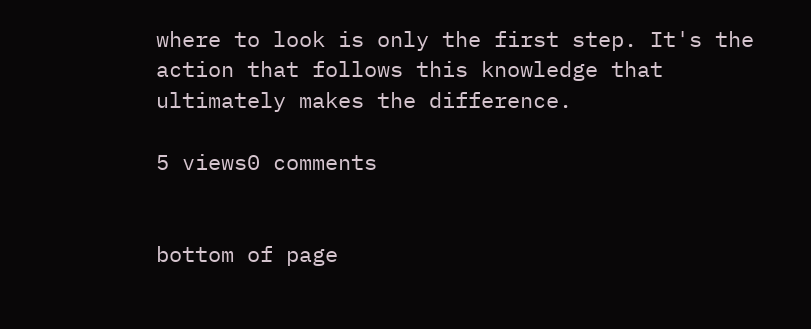where to look is only the first step. It's the action that follows this knowledge that ultimately makes the difference.

5 views0 comments


bottom of page